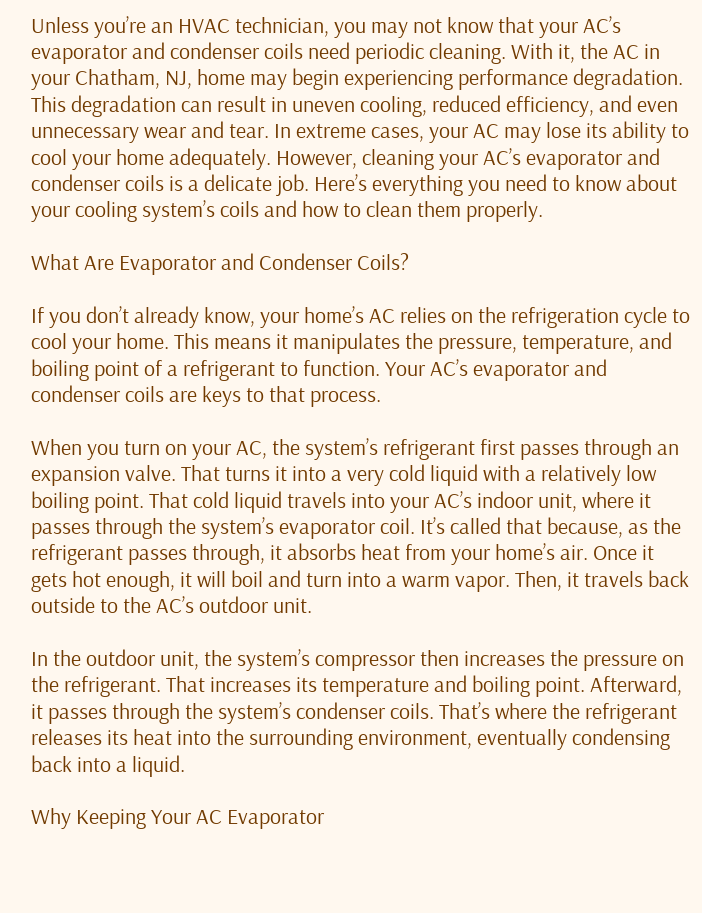Unless you’re an HVAC technician, you may not know that your AC’s evaporator and condenser coils need periodic cleaning. With it, the AC in your Chatham, NJ, home may begin experiencing performance degradation. This degradation can result in uneven cooling, reduced efficiency, and even unnecessary wear and tear. In extreme cases, your AC may lose its ability to cool your home adequately. However, cleaning your AC’s evaporator and condenser coils is a delicate job. Here’s everything you need to know about your cooling system’s coils and how to clean them properly.

What Are Evaporator and Condenser Coils?

If you don’t already know, your home’s AC relies on the refrigeration cycle to cool your home. This means it manipulates the pressure, temperature, and boiling point of a refrigerant to function. Your AC’s evaporator and condenser coils are keys to that process.

When you turn on your AC, the system’s refrigerant first passes through an expansion valve. That turns it into a very cold liquid with a relatively low boiling point. That cold liquid travels into your AC’s indoor unit, where it passes through the system’s evaporator coil. It’s called that because, as the refrigerant passes through, it absorbs heat from your home’s air. Once it gets hot enough, it will boil and turn into a warm vapor. Then, it travels back outside to the AC’s outdoor unit.

In the outdoor unit, the system’s compressor then increases the pressure on the refrigerant. That increases its temperature and boiling point. Afterward, it passes through the system’s condenser coils. That’s where the refrigerant releases its heat into the surrounding environment, eventually condensing back into a liquid.

Why Keeping Your AC Evaporator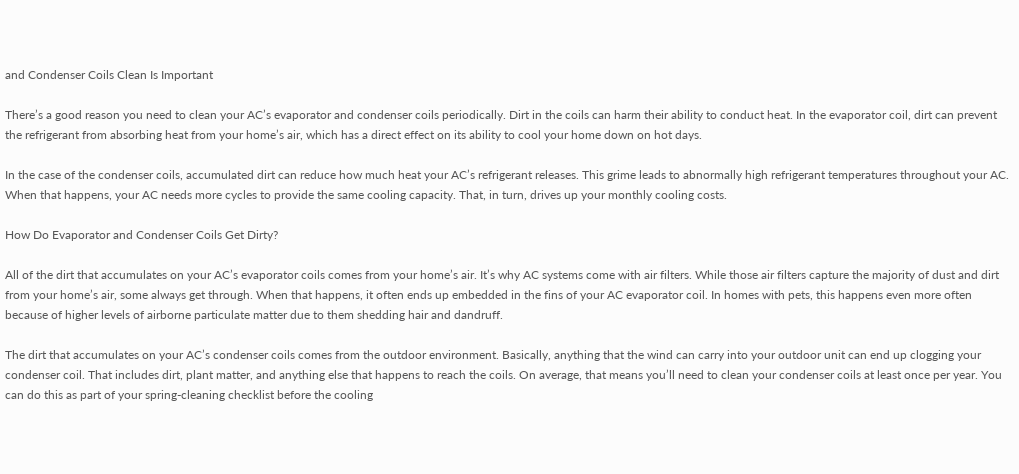and Condenser Coils Clean Is Important

There’s a good reason you need to clean your AC’s evaporator and condenser coils periodically. Dirt in the coils can harm their ability to conduct heat. In the evaporator coil, dirt can prevent the refrigerant from absorbing heat from your home’s air, which has a direct effect on its ability to cool your home down on hot days.

In the case of the condenser coils, accumulated dirt can reduce how much heat your AC’s refrigerant releases. This grime leads to abnormally high refrigerant temperatures throughout your AC. When that happens, your AC needs more cycles to provide the same cooling capacity. That, in turn, drives up your monthly cooling costs.

How Do Evaporator and Condenser Coils Get Dirty?

All of the dirt that accumulates on your AC’s evaporator coils comes from your home’s air. It’s why AC systems come with air filters. While those air filters capture the majority of dust and dirt from your home’s air, some always get through. When that happens, it often ends up embedded in the fins of your AC evaporator coil. In homes with pets, this happens even more often because of higher levels of airborne particulate matter due to them shedding hair and dandruff.

The dirt that accumulates on your AC’s condenser coils comes from the outdoor environment. Basically, anything that the wind can carry into your outdoor unit can end up clogging your condenser coil. That includes dirt, plant matter, and anything else that happens to reach the coils. On average, that means you’ll need to clean your condenser coils at least once per year. You can do this as part of your spring-cleaning checklist before the cooling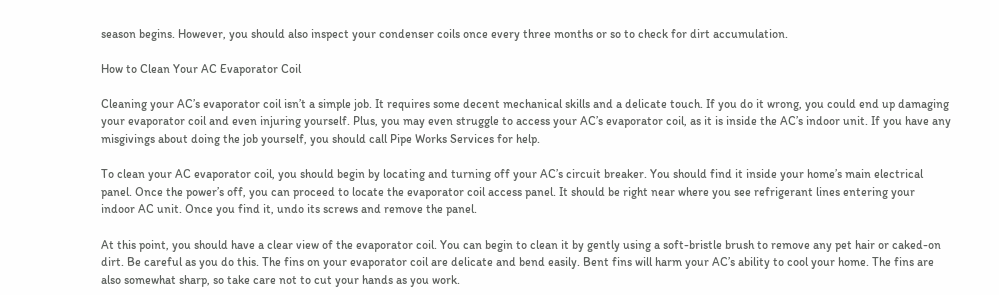season begins. However, you should also inspect your condenser coils once every three months or so to check for dirt accumulation.

How to Clean Your AC Evaporator Coil

Cleaning your AC’s evaporator coil isn’t a simple job. It requires some decent mechanical skills and a delicate touch. If you do it wrong, you could end up damaging your evaporator coil and even injuring yourself. Plus, you may even struggle to access your AC’s evaporator coil, as it is inside the AC’s indoor unit. If you have any misgivings about doing the job yourself, you should call Pipe Works Services for help.

To clean your AC evaporator coil, you should begin by locating and turning off your AC’s circuit breaker. You should find it inside your home’s main electrical panel. Once the power’s off, you can proceed to locate the evaporator coil access panel. It should be right near where you see refrigerant lines entering your indoor AC unit. Once you find it, undo its screws and remove the panel.

At this point, you should have a clear view of the evaporator coil. You can begin to clean it by gently using a soft-bristle brush to remove any pet hair or caked-on dirt. Be careful as you do this. The fins on your evaporator coil are delicate and bend easily. Bent fins will harm your AC’s ability to cool your home. The fins are also somewhat sharp, so take care not to cut your hands as you work.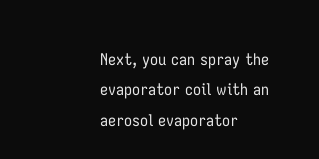Next, you can spray the evaporator coil with an aerosol evaporator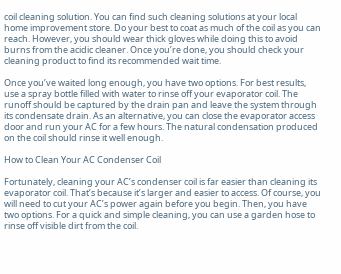coil cleaning solution. You can find such cleaning solutions at your local home improvement store. Do your best to coat as much of the coil as you can reach. However, you should wear thick gloves while doing this to avoid burns from the acidic cleaner. Once you’re done, you should check your cleaning product to find its recommended wait time.

Once you’ve waited long enough, you have two options. For best results, use a spray bottle filled with water to rinse off your evaporator coil. The runoff should be captured by the drain pan and leave the system through its condensate drain. As an alternative, you can close the evaporator access door and run your AC for a few hours. The natural condensation produced on the coil should rinse it well enough.

How to Clean Your AC Condenser Coil

Fortunately, cleaning your AC’s condenser coil is far easier than cleaning its evaporator coil. That’s because it’s larger and easier to access. Of course, you will need to cut your AC’s power again before you begin. Then, you have two options. For a quick and simple cleaning, you can use a garden hose to rinse off visible dirt from the coil.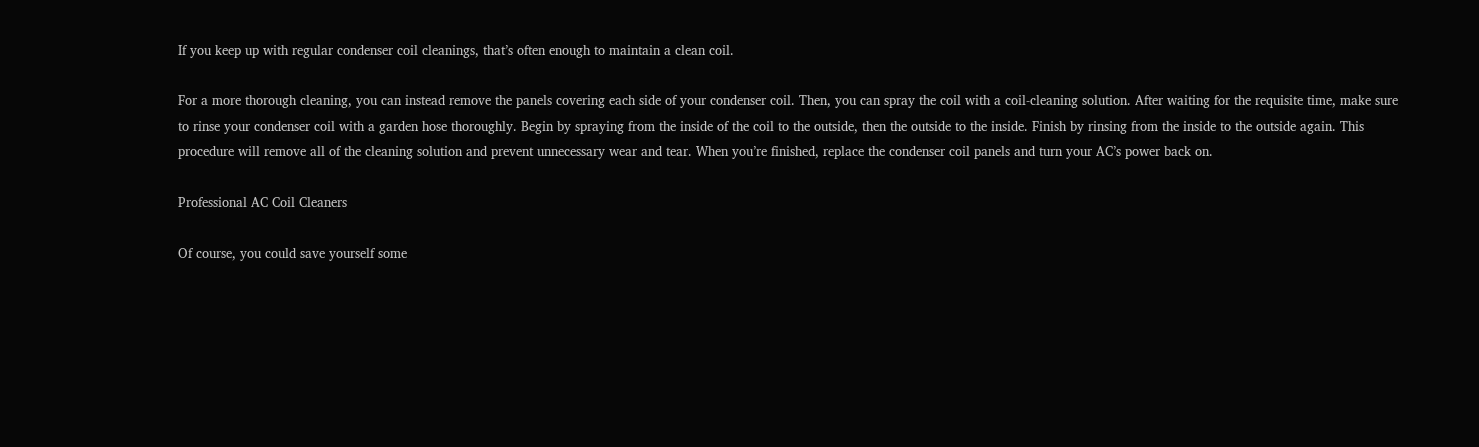If you keep up with regular condenser coil cleanings, that’s often enough to maintain a clean coil.

For a more thorough cleaning, you can instead remove the panels covering each side of your condenser coil. Then, you can spray the coil with a coil-cleaning solution. After waiting for the requisite time, make sure to rinse your condenser coil with a garden hose thoroughly. Begin by spraying from the inside of the coil to the outside, then the outside to the inside. Finish by rinsing from the inside to the outside again. This procedure will remove all of the cleaning solution and prevent unnecessary wear and tear. When you’re finished, replace the condenser coil panels and turn your AC’s power back on.

Professional AC Coil Cleaners

Of course, you could save yourself some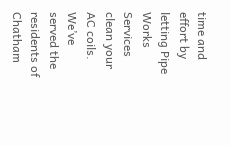time and effort by letting Pipe Works Services clean your AC coils. We’ve served the residents of Chatham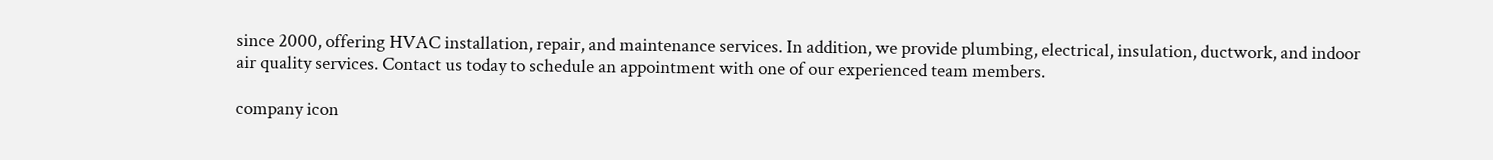since 2000, offering HVAC installation, repair, and maintenance services. In addition, we provide plumbing, electrical, insulation, ductwork, and indoor air quality services. Contact us today to schedule an appointment with one of our experienced team members.

company icon